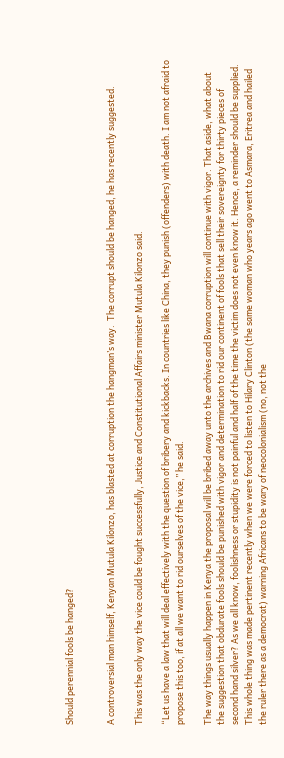Should perennial fools be hanged?


A controversial man himself, Kenyan Mutula Kilonzo, has blasted at corruption the hangman’s way.  The corrupt should be hanged, he has recently suggested.

This was the only way the vice could be fought successfully, Justice and Constitutional Affairs minister Mutula Kilonzo said.

“Let us have a law that will deal effectively with the question of bribery and kickbacks. In countries like China, they punish (offenders) with death. I am not afraid to propose this too, if at all we want to rid ourselves of the vice,” he said.

The way things usually happen in Kenya the proposal will be bribed away unto the archives and Bwana corruption will continue with vigor. That aside, what about the suggestion that obdurate fools should be punished with vigor and determination to rid our continent of fools that sell their sovereignty for thirty pieces of second hand silver? As we all know, foolishness or stupidity is not painful and half of the time the victim does not even know it. Hence, a reminder should be supplied. This whole thing was made pertinent recently when we were forced to listen to Hilary Clinton (the same woman who years ago went to Asmara, Eritrea and hailed the ruler there as a democrat) warning Africans to be wary of neocolonialism (no, not the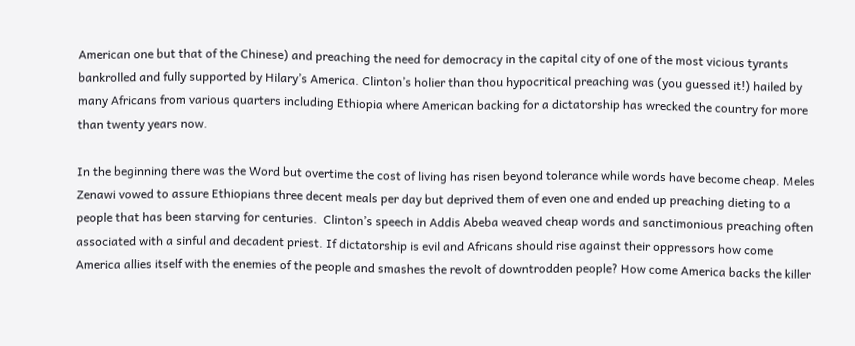American one but that of the Chinese) and preaching the need for democracy in the capital city of one of the most vicious tyrants bankrolled and fully supported by Hilary’s America. Clinton’s holier than thou hypocritical preaching was (you guessed it!) hailed by many Africans from various quarters including Ethiopia where American backing for a dictatorship has wrecked the country for more than twenty years now.

In the beginning there was the Word but overtime the cost of living has risen beyond tolerance while words have become cheap. Meles Zenawi vowed to assure Ethiopians three decent meals per day but deprived them of even one and ended up preaching dieting to a people that has been starving for centuries.  Clinton’s speech in Addis Abeba weaved cheap words and sanctimonious preaching often associated with a sinful and decadent priest. If dictatorship is evil and Africans should rise against their oppressors how come America allies itself with the enemies of the people and smashes the revolt of downtrodden people? How come America backs the killer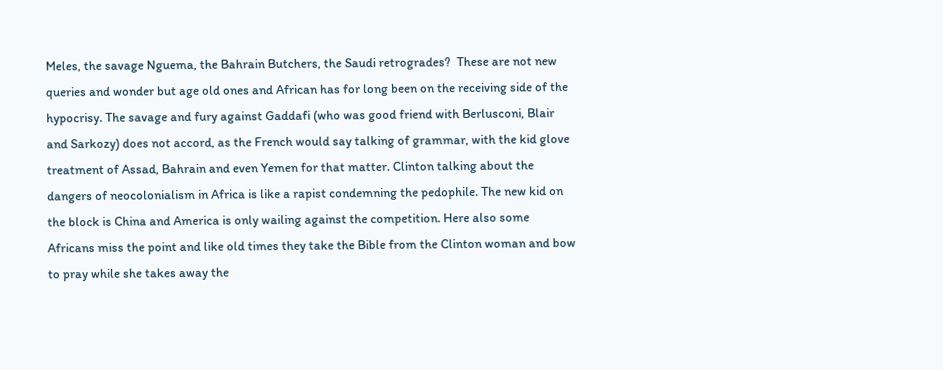Meles, the savage Nguema, the Bahrain Butchers, the Saudi retrogrades?  These are not new queries and wonder but age old ones and African has for long been on the receiving side of the hypocrisy. The savage and fury against Gaddafi (who was good friend with Berlusconi, Blair and Sarkozy) does not accord, as the French would say talking of grammar, with the kid glove treatment of Assad, Bahrain and even Yemen for that matter. Clinton talking about the dangers of neocolonialism in Africa is like a rapist condemning the pedophile. The new kid on the block is China and America is only wailing against the competition. Here also some Africans miss the point and like old times they take the Bible from the Clinton woman and bow to pray while she takes away the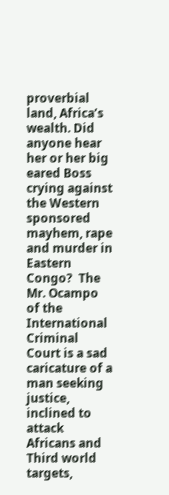proverbial land, Africa’s wealth. Did anyone hear her or her big eared Boss crying against the Western sponsored mayhem, rape and murder in Eastern Congo?  The Mr. Ocampo of the International Criminal Court is a sad caricature of a man seeking justice, inclined to attack Africans and Third world targets,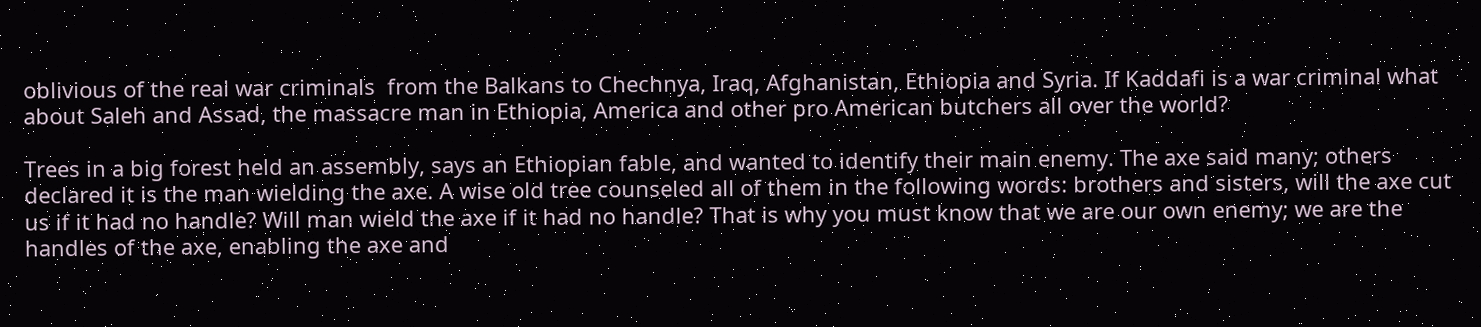oblivious of the real war criminals  from the Balkans to Chechnya, Iraq, Afghanistan, Ethiopia and Syria. If Kaddafi is a war criminal what about Saleh and Assad, the massacre man in Ethiopia, America and other pro American butchers all over the world?

Trees in a big forest held an assembly, says an Ethiopian fable, and wanted to identify their main enemy. The axe said many; others declared it is the man wielding the axe. A wise old tree counseled all of them in the following words: brothers and sisters, will the axe cut us if it had no handle? Will man wield the axe if it had no handle? That is why you must know that we are our own enemy; we are the handles of the axe, enabling the axe and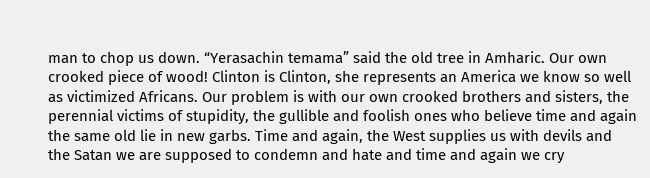man to chop us down. “Yerasachin temama” said the old tree in Amharic. Our own crooked piece of wood! Clinton is Clinton, she represents an America we know so well as victimized Africans. Our problem is with our own crooked brothers and sisters, the perennial victims of stupidity, the gullible and foolish ones who believe time and again the same old lie in new garbs. Time and again, the West supplies us with devils and the Satan we are supposed to condemn and hate and time and again we cry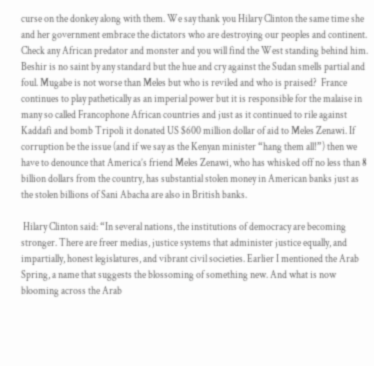curse on the donkey along with them. We say thank you Hilary Clinton the same time she and her government embrace the dictators who are destroying our peoples and continent. Check any African predator and monster and you will find the West standing behind him. Beshir is no saint by any standard but the hue and cry against the Sudan smells partial and foul. Mugabe is not worse than Meles but who is reviled and who is praised?  France continues to play pathetically as an imperial power but it is responsible for the malaise in many so called Francophone African countries and just as it continued to rile against Kaddafi and bomb Tripoli it donated US $600 million dollar of aid to Meles Zenawi. If corruption be the issue (and if we say as the Kenyan minister “hang them all!”) then we have to denounce that America’s friend Meles Zenawi, who has whisked off no less than 8 billion dollars from the country, has substantial stolen money in American banks just as the stolen billions of Sani Abacha are also in British banks.

 Hilary Clinton said: “In several nations, the institutions of democracy are becoming stronger. There are freer medias, justice systems that administer justice equally, and impartially, honest legislatures, and vibrant civil societies. Earlier I mentioned the Arab Spring, a name that suggests the blossoming of something new. And what is now blooming across the Arab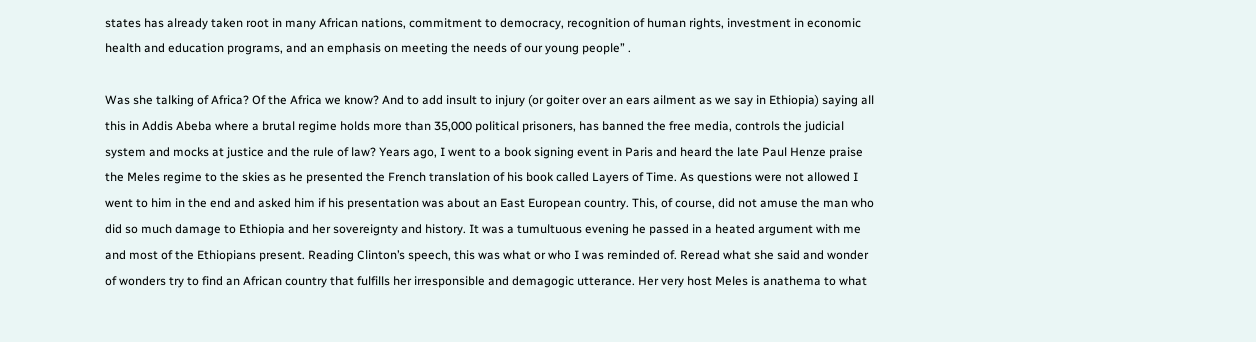states has already taken root in many African nations, commitment to democracy, recognition of human rights, investment in economic health and education programs, and an emphasis on meeting the needs of our young people” .

Was she talking of Africa? Of the Africa we know? And to add insult to injury (or goiter over an ears ailment as we say in Ethiopia) saying all this in Addis Abeba where a brutal regime holds more than 35,000 political prisoners, has banned the free media, controls the judicial system and mocks at justice and the rule of law? Years ago, I went to a book signing event in Paris and heard the late Paul Henze praise the Meles regime to the skies as he presented the French translation of his book called Layers of Time. As questions were not allowed I went to him in the end and asked him if his presentation was about an East European country. This, of course, did not amuse the man who did so much damage to Ethiopia and her sovereignty and history. It was a tumultuous evening he passed in a heated argument with me and most of the Ethiopians present. Reading Clinton’s speech, this was what or who I was reminded of. Reread what she said and wonder of wonders try to find an African country that fulfills her irresponsible and demagogic utterance. Her very host Meles is anathema to what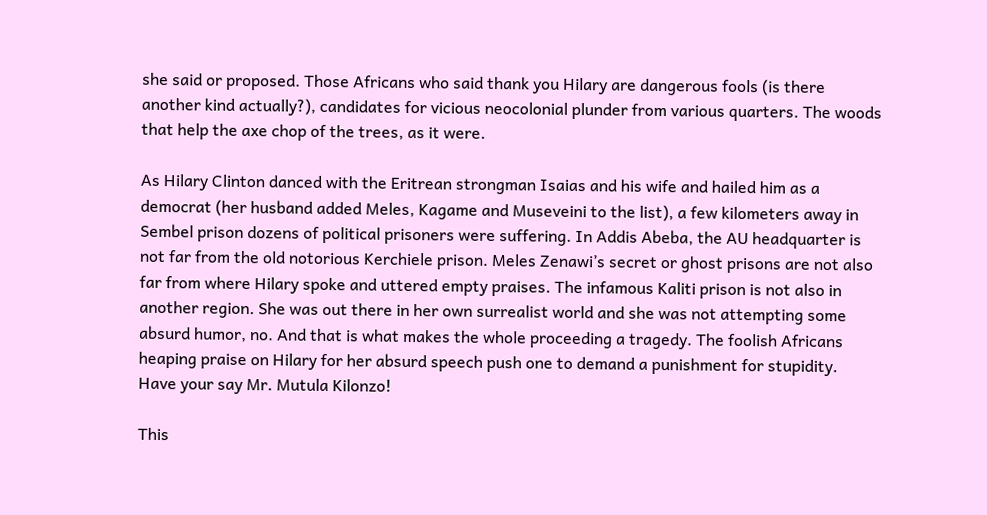she said or proposed. Those Africans who said thank you Hilary are dangerous fools (is there another kind actually?), candidates for vicious neocolonial plunder from various quarters. The woods that help the axe chop of the trees, as it were.

As Hilary Clinton danced with the Eritrean strongman Isaias and his wife and hailed him as a democrat (her husband added Meles, Kagame and Museveini to the list), a few kilometers away in Sembel prison dozens of political prisoners were suffering. In Addis Abeba, the AU headquarter is not far from the old notorious Kerchiele prison. Meles Zenawi’s secret or ghost prisons are not also far from where Hilary spoke and uttered empty praises. The infamous Kaliti prison is not also in another region. She was out there in her own surrealist world and she was not attempting some absurd humor, no. And that is what makes the whole proceeding a tragedy. The foolish Africans heaping praise on Hilary for her absurd speech push one to demand a punishment for stupidity. Have your say Mr. Mutula Kilonzo!

This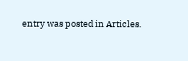entry was posted in Articles.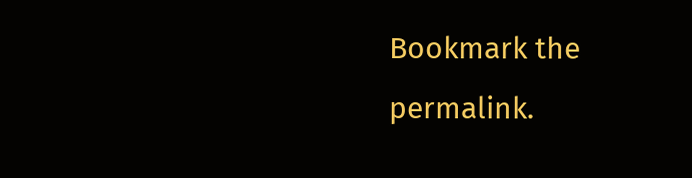Bookmark the permalink.